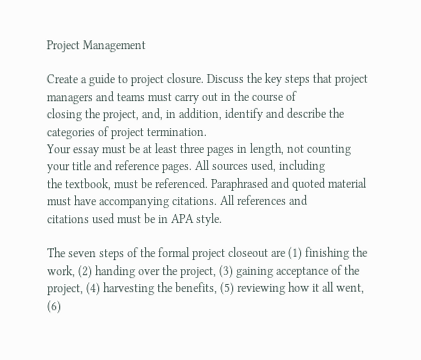Project Management

Create a guide to project closure. Discuss the key steps that project managers and teams must carry out in the course of
closing the project, and, in addition, identify and describe the categories of project termination.
Your essay must be at least three pages in length, not counting your title and reference pages. All sources used, including
the textbook, must be referenced. Paraphrased and quoted material must have accompanying citations. All references and
citations used must be in APA style.

The seven steps of the formal project closeout are (1) finishing the work, (2) handing over the project, (3) gaining acceptance of the project, (4) harvesting the benefits, (5) reviewing how it all went, (6)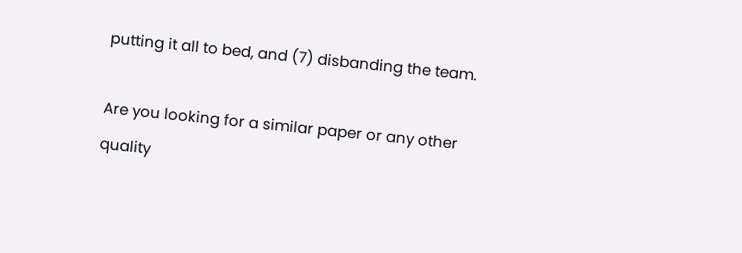putting it all to bed, and (7) disbanding the team.

Are you looking for a similar paper or any other quality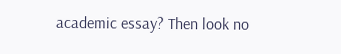academic essay? Then look no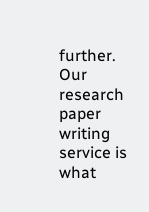further. Our research paper writing service is what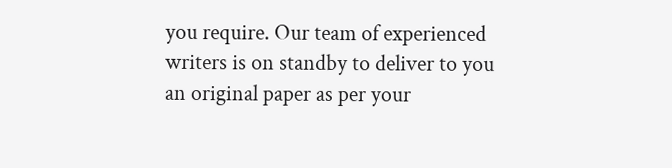you require. Our team of experienced writers is on standby to deliver to you an original paper as per your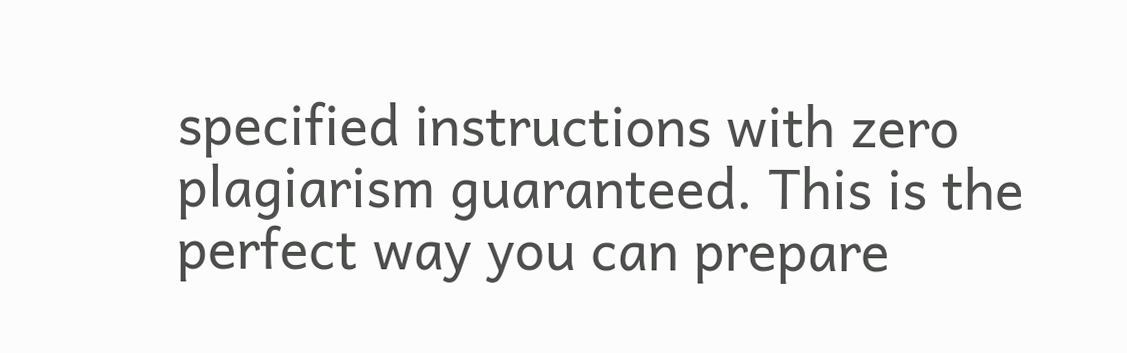specified instructions with zero plagiarism guaranteed. This is the perfect way you can prepare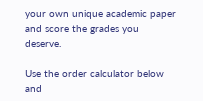your own unique academic paper and score the grades you deserve.

Use the order calculator below and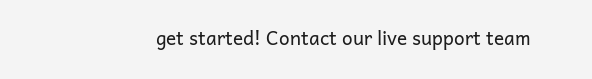get started! Contact our live support team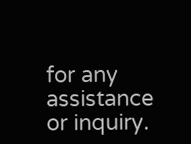for any assistance or inquiry.